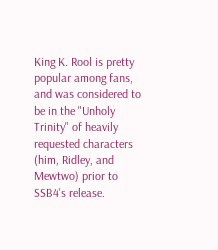King K. Rool is pretty popular among fans, and was considered to be in the "Unholy Trinity" of heavily requested characters (him, Ridley, and Mewtwo) prior to SSB4's release.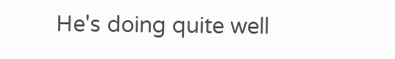He's doing quite well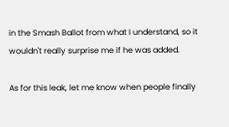in the Smash Ballot from what I understand, so it wouldn't really surprise me if he was added.

As for this leak, let me know when people finally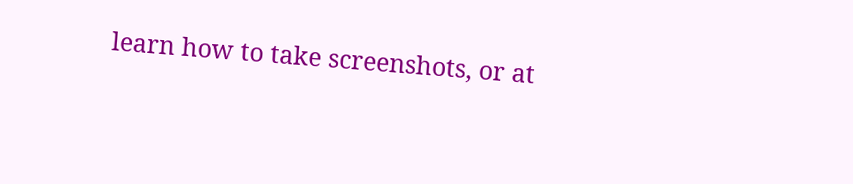learn how to take screenshots, or at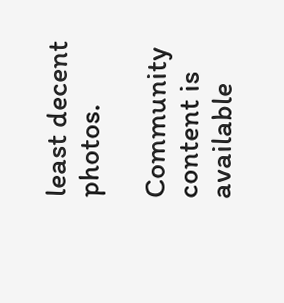least decent photos.

Community content is available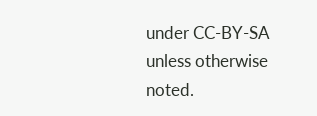under CC-BY-SA unless otherwise noted.